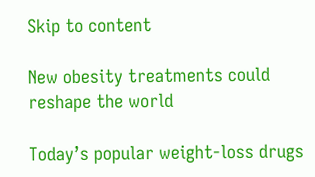Skip to content

New obesity treatments could reshape the world

Today’s popular weight-loss drugs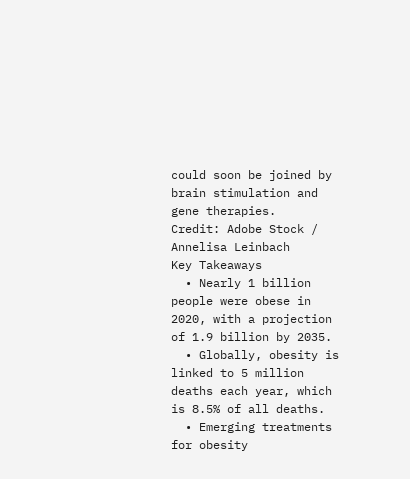could soon be joined by brain stimulation and gene therapies.
Credit: Adobe Stock / Annelisa Leinbach
Key Takeaways
  • Nearly 1 billion people were obese in 2020, with a projection of 1.9 billion by 2035.
  • Globally, obesity is linked to 5 million deaths each year, which is 8.5% of all deaths.
  • Emerging treatments for obesity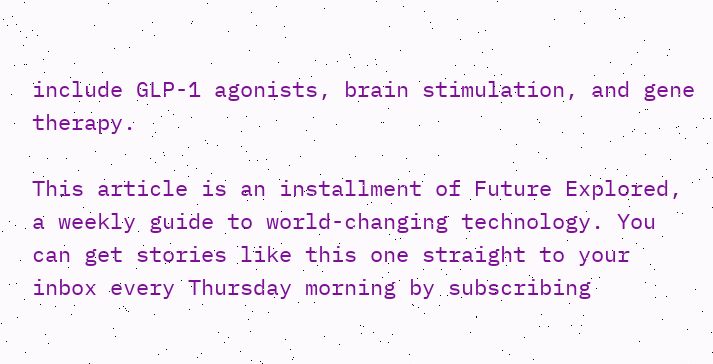include GLP-1 agonists, brain stimulation, and gene therapy.

This article is an installment of Future Explored, a weekly guide to world-changing technology. You can get stories like this one straight to your inbox every Thursday morning by subscribing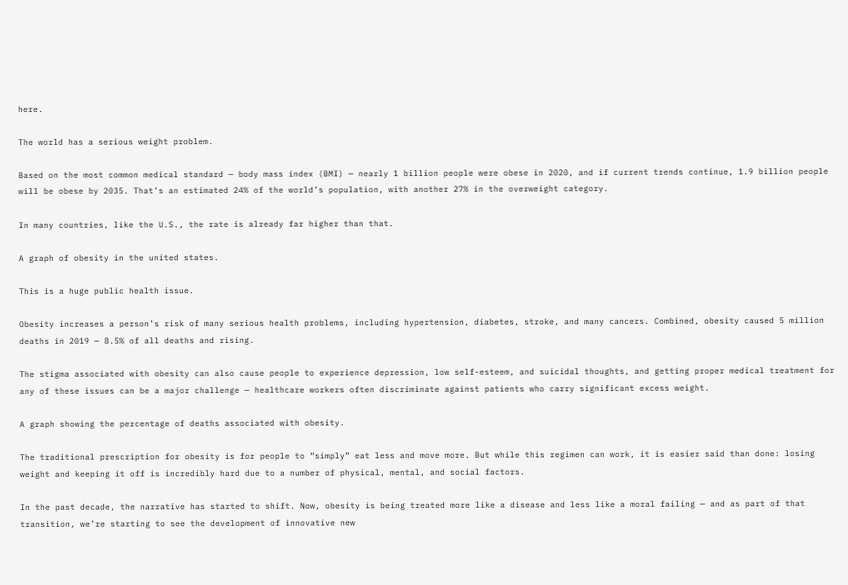here.

The world has a serious weight problem.

Based on the most common medical standard — body mass index (BMI) — nearly 1 billion people were obese in 2020, and if current trends continue, 1.9 billion people will be obese by 2035. That’s an estimated 24% of the world’s population, with another 27% in the overweight category.

In many countries, like the U.S., the rate is already far higher than that.

A graph of obesity in the united states.

This is a huge public health issue.

Obesity increases a person’s risk of many serious health problems, including hypertension, diabetes, stroke, and many cancers. Combined, obesity caused 5 million deaths in 2019 — 8.5% of all deaths and rising.

The stigma associated with obesity can also cause people to experience depression, low self-esteem, and suicidal thoughts, and getting proper medical treatment for any of these issues can be a major challenge — healthcare workers often discriminate against patients who carry significant excess weight.

A graph showing the percentage of deaths associated with obesity.

The traditional prescription for obesity is for people to “simply” eat less and move more. But while this regimen can work, it is easier said than done: losing weight and keeping it off is incredibly hard due to a number of physical, mental, and social factors.

In the past decade, the narrative has started to shift. Now, obesity is being treated more like a disease and less like a moral failing — and as part of that transition, we’re starting to see the development of innovative new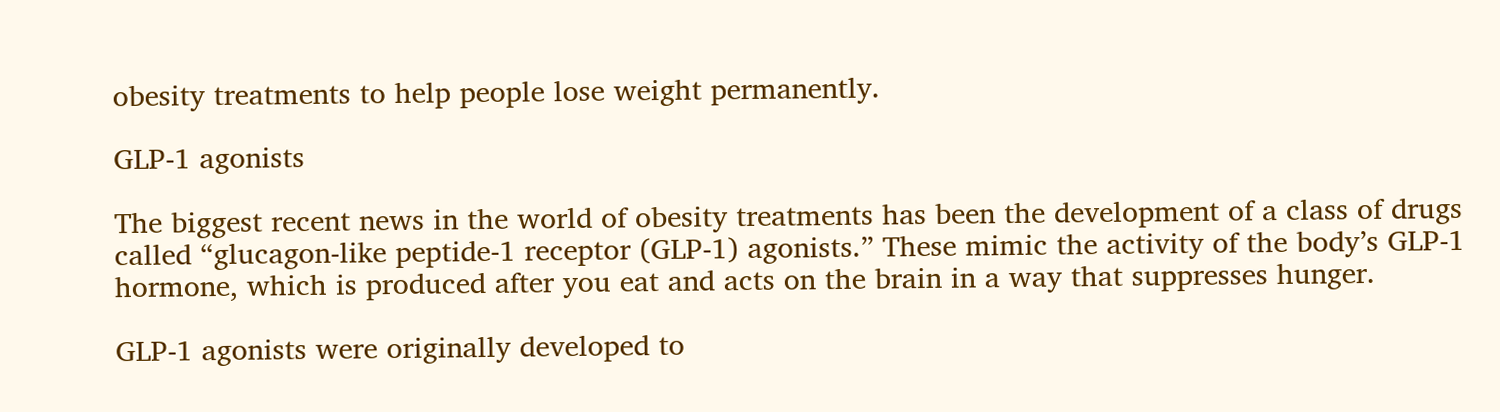obesity treatments to help people lose weight permanently.

GLP-1 agonists

The biggest recent news in the world of obesity treatments has been the development of a class of drugs called “glucagon-like peptide-1 receptor (GLP-1) agonists.” These mimic the activity of the body’s GLP-1 hormone, which is produced after you eat and acts on the brain in a way that suppresses hunger.

GLP-1 agonists were originally developed to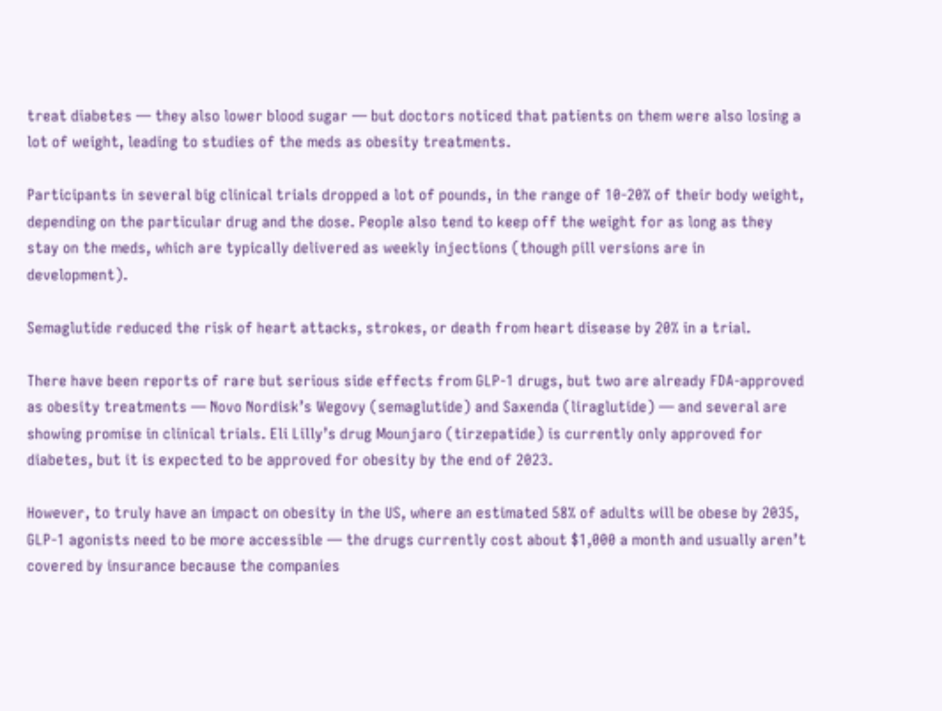treat diabetes — they also lower blood sugar — but doctors noticed that patients on them were also losing a lot of weight, leading to studies of the meds as obesity treatments.

Participants in several big clinical trials dropped a lot of pounds, in the range of 10-20% of their body weight, depending on the particular drug and the dose. People also tend to keep off the weight for as long as they stay on the meds, which are typically delivered as weekly injections (though pill versions are in development).

Semaglutide reduced the risk of heart attacks, strokes, or death from heart disease by 20% in a trial.

There have been reports of rare but serious side effects from GLP-1 drugs, but two are already FDA-approved as obesity treatments — Novo Nordisk’s Wegovy (semaglutide) and Saxenda (liraglutide) — and several are showing promise in clinical trials. Eli Lilly’s drug Mounjaro (tirzepatide) is currently only approved for diabetes, but it is expected to be approved for obesity by the end of 2023.

However, to truly have an impact on obesity in the US, where an estimated 58% of adults will be obese by 2035, GLP-1 agonists need to be more accessible — the drugs currently cost about $1,000 a month and usually aren’t covered by insurance because the companies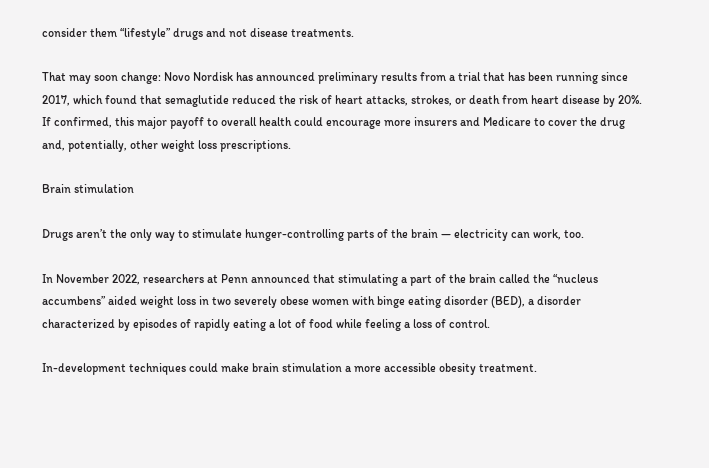consider them “lifestyle” drugs and not disease treatments.

That may soon change: Novo Nordisk has announced preliminary results from a trial that has been running since 2017, which found that semaglutide reduced the risk of heart attacks, strokes, or death from heart disease by 20%. If confirmed, this major payoff to overall health could encourage more insurers and Medicare to cover the drug and, potentially, other weight loss prescriptions.

Brain stimulation

Drugs aren’t the only way to stimulate hunger-controlling parts of the brain — electricity can work, too.

In November 2022, researchers at Penn announced that stimulating a part of the brain called the “nucleus accumbens” aided weight loss in two severely obese women with binge eating disorder (BED), a disorder characterized by episodes of rapidly eating a lot of food while feeling a loss of control.

In-development techniques could make brain stimulation a more accessible obesity treatment.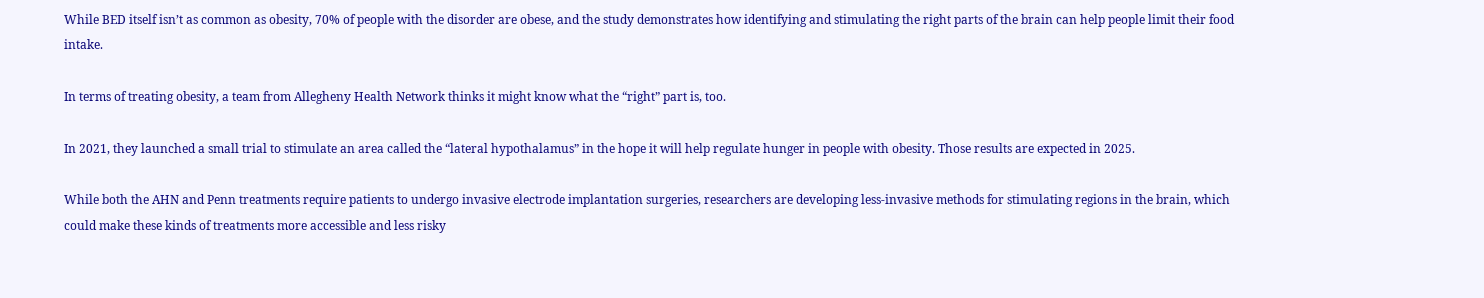While BED itself isn’t as common as obesity, 70% of people with the disorder are obese, and the study demonstrates how identifying and stimulating the right parts of the brain can help people limit their food intake.

In terms of treating obesity, a team from Allegheny Health Network thinks it might know what the “right” part is, too.

In 2021, they launched a small trial to stimulate an area called the “lateral hypothalamus” in the hope it will help regulate hunger in people with obesity. Those results are expected in 2025.

While both the AHN and Penn treatments require patients to undergo invasive electrode implantation surgeries, researchers are developing less-invasive methods for stimulating regions in the brain, which could make these kinds of treatments more accessible and less risky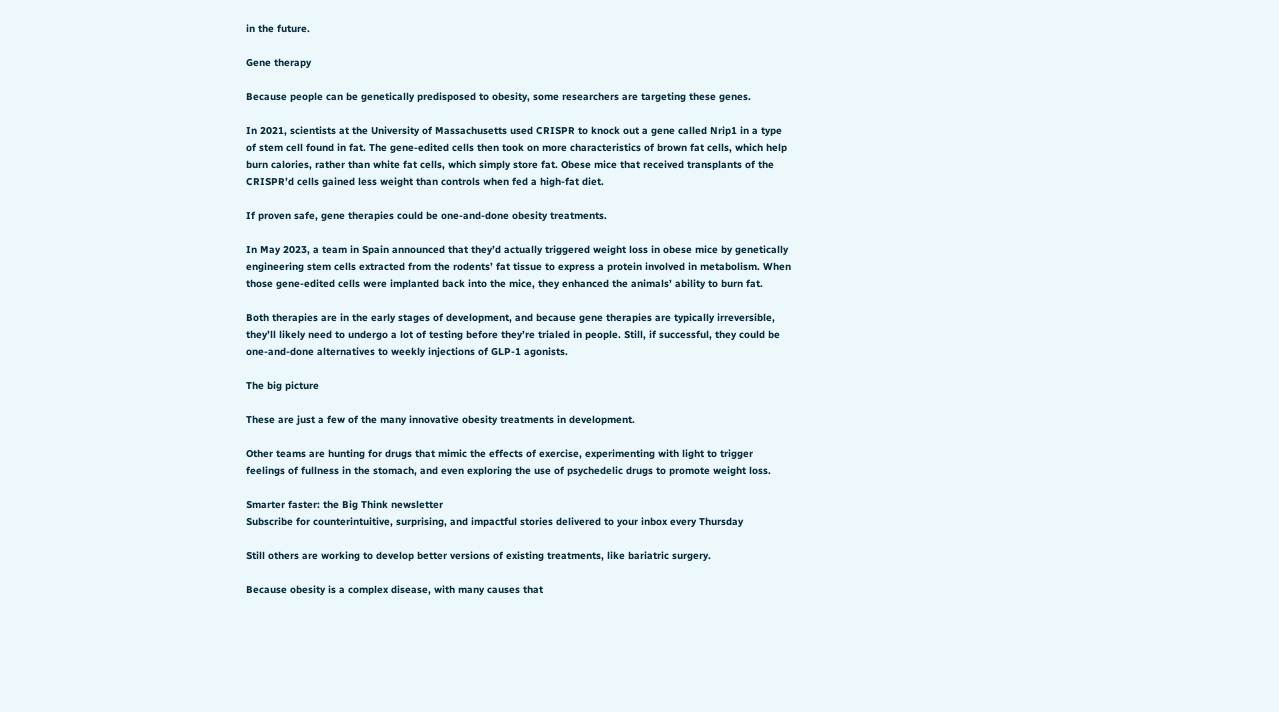in the future.

Gene therapy

Because people can be genetically predisposed to obesity, some researchers are targeting these genes.

In 2021, scientists at the University of Massachusetts used CRISPR to knock out a gene called Nrip1 in a type of stem cell found in fat. The gene-edited cells then took on more characteristics of brown fat cells, which help burn calories, rather than white fat cells, which simply store fat. Obese mice that received transplants of the CRISPR’d cells gained less weight than controls when fed a high-fat diet.

If proven safe, gene therapies could be one-and-done obesity treatments.

In May 2023, a team in Spain announced that they’d actually triggered weight loss in obese mice by genetically engineering stem cells extracted from the rodents’ fat tissue to express a protein involved in metabolism. When those gene-edited cells were implanted back into the mice, they enhanced the animals’ ability to burn fat.

Both therapies are in the early stages of development, and because gene therapies are typically irreversible, they’ll likely need to undergo a lot of testing before they’re trialed in people. Still, if successful, they could be one-and-done alternatives to weekly injections of GLP-1 agonists.

The big picture

These are just a few of the many innovative obesity treatments in development.

Other teams are hunting for drugs that mimic the effects of exercise, experimenting with light to trigger feelings of fullness in the stomach, and even exploring the use of psychedelic drugs to promote weight loss.

Smarter faster: the Big Think newsletter
Subscribe for counterintuitive, surprising, and impactful stories delivered to your inbox every Thursday

Still others are working to develop better versions of existing treatments, like bariatric surgery.

Because obesity is a complex disease, with many causes that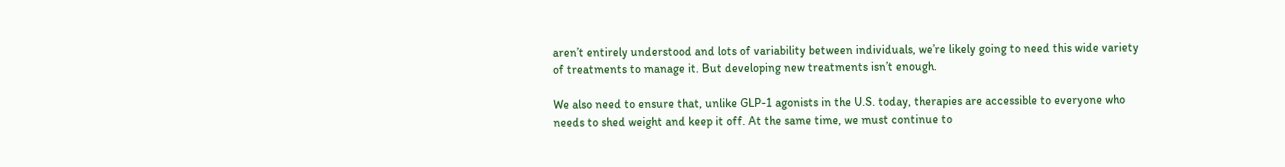aren’t entirely understood and lots of variability between individuals, we’re likely going to need this wide variety of treatments to manage it. But developing new treatments isn’t enough.

We also need to ensure that, unlike GLP-1 agonists in the U.S. today, therapies are accessible to everyone who needs to shed weight and keep it off. At the same time, we must continue to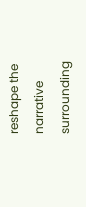reshape the narrative surrounding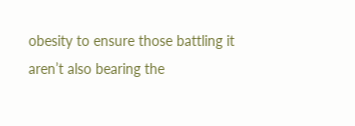obesity to ensure those battling it aren’t also bearing the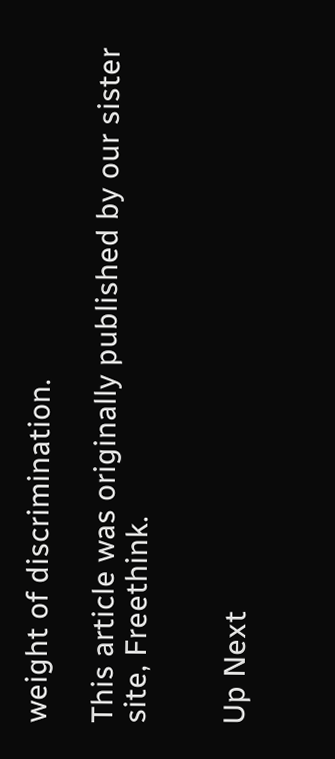weight of discrimination.

This article was originally published by our sister site, Freethink.


Up Next